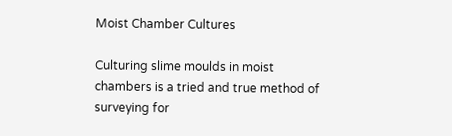Moist Chamber Cultures

Culturing slime moulds in moist chambers is a tried and true method of surveying for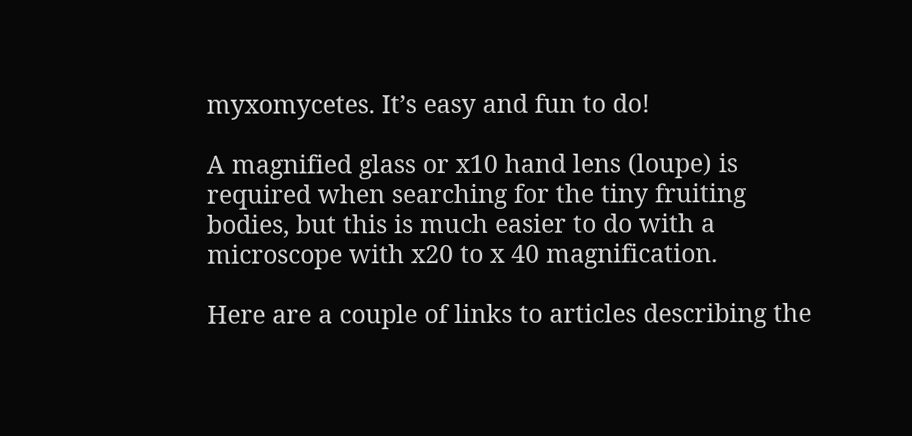myxomycetes. It’s easy and fun to do!

A magnified glass or x10 hand lens (loupe) is required when searching for the tiny fruiting bodies, but this is much easier to do with a microscope with x20 to x 40 magnification.

Here are a couple of links to articles describing the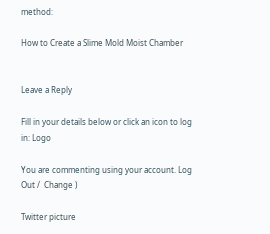method:

How to Create a Slime Mold Moist Chamber


Leave a Reply

Fill in your details below or click an icon to log in: Logo

You are commenting using your account. Log Out /  Change )

Twitter picture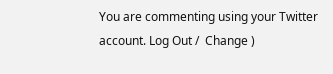You are commenting using your Twitter account. Log Out /  Change )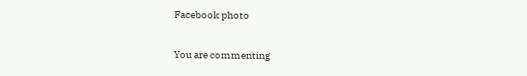Facebook photo

You are commenting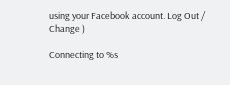using your Facebook account. Log Out /  Change )

Connecting to %s